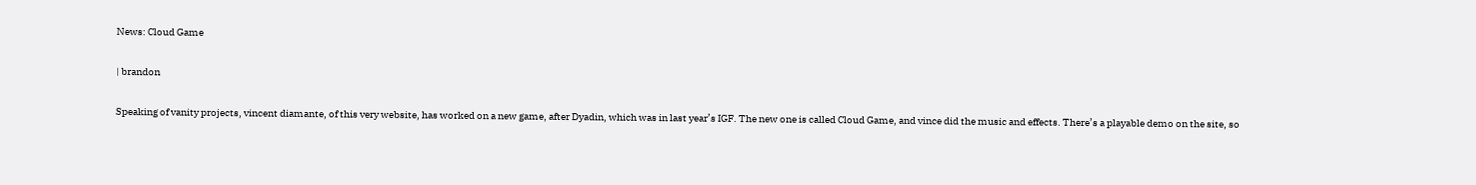News: Cloud Game

| brandon

Speaking of vanity projects, vincent diamante, of this very website, has worked on a new game, after Dyadin, which was in last year’s IGF. The new one is called Cloud Game, and vince did the music and effects. There’s a playable demo on the site, so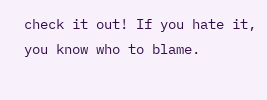check it out! If you hate it, you know who to blame.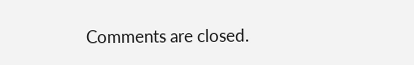Comments are closed.